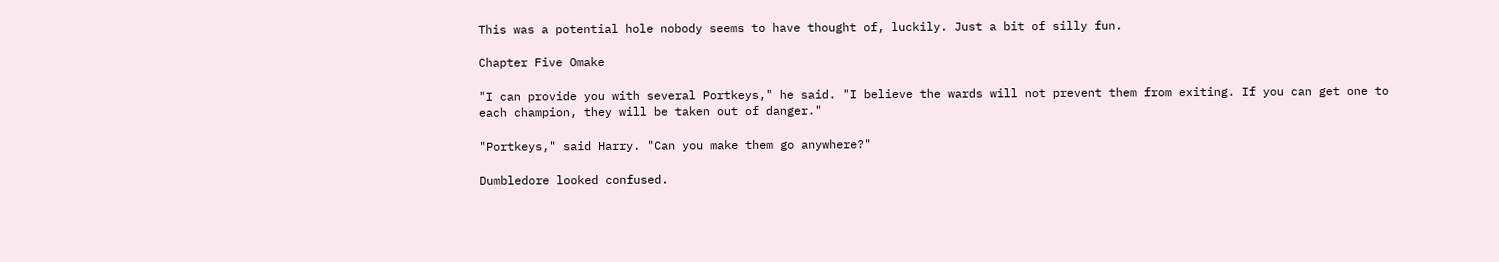This was a potential hole nobody seems to have thought of, luckily. Just a bit of silly fun.

Chapter Five Omake

"I can provide you with several Portkeys," he said. "I believe the wards will not prevent them from exiting. If you can get one to each champion, they will be taken out of danger."

"Portkeys," said Harry. "Can you make them go anywhere?"

Dumbledore looked confused.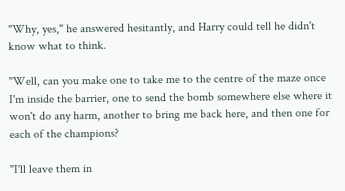"Why, yes," he answered hesitantly, and Harry could tell he didn't know what to think.

"Well, can you make one to take me to the centre of the maze once I'm inside the barrier, one to send the bomb somewhere else where it won't do any harm, another to bring me back here, and then one for each of the champions?

"I'll leave them in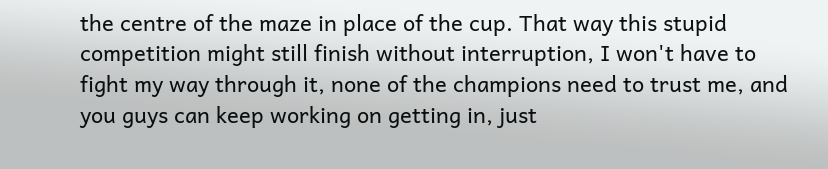the centre of the maze in place of the cup. That way this stupid competition might still finish without interruption, I won't have to fight my way through it, none of the champions need to trust me, and you guys can keep working on getting in, just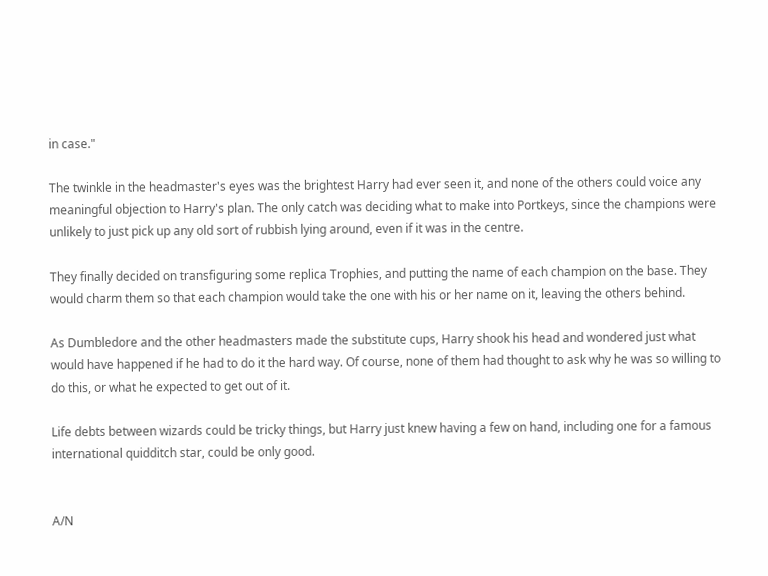in case."

The twinkle in the headmaster's eyes was the brightest Harry had ever seen it, and none of the others could voice any meaningful objection to Harry's plan. The only catch was deciding what to make into Portkeys, since the champions were unlikely to just pick up any old sort of rubbish lying around, even if it was in the centre.

They finally decided on transfiguring some replica Trophies, and putting the name of each champion on the base. They would charm them so that each champion would take the one with his or her name on it, leaving the others behind.

As Dumbledore and the other headmasters made the substitute cups, Harry shook his head and wondered just what would have happened if he had to do it the hard way. Of course, none of them had thought to ask why he was so willing to do this, or what he expected to get out of it.

Life debts between wizards could be tricky things, but Harry just knew having a few on hand, including one for a famous international quidditch star, could be only good.


A/N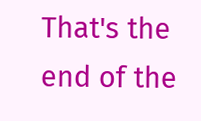That's the end of the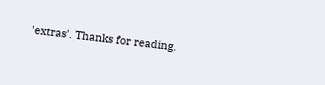'extras'. Thanks for reading.